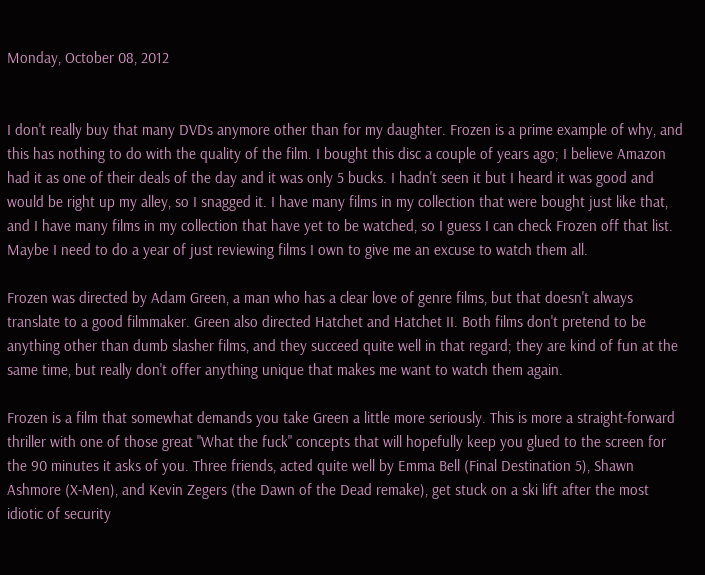Monday, October 08, 2012


I don't really buy that many DVDs anymore other than for my daughter. Frozen is a prime example of why, and this has nothing to do with the quality of the film. I bought this disc a couple of years ago; I believe Amazon had it as one of their deals of the day and it was only 5 bucks. I hadn't seen it but I heard it was good and would be right up my alley, so I snagged it. I have many films in my collection that were bought just like that, and I have many films in my collection that have yet to be watched, so I guess I can check Frozen off that list. Maybe I need to do a year of just reviewing films I own to give me an excuse to watch them all.

Frozen was directed by Adam Green, a man who has a clear love of genre films, but that doesn't always translate to a good filmmaker. Green also directed Hatchet and Hatchet II. Both films don't pretend to be anything other than dumb slasher films, and they succeed quite well in that regard; they are kind of fun at the same time, but really don't offer anything unique that makes me want to watch them again.

Frozen is a film that somewhat demands you take Green a little more seriously. This is more a straight-forward thriller with one of those great "What the fuck" concepts that will hopefully keep you glued to the screen for the 90 minutes it asks of you. Three friends, acted quite well by Emma Bell (Final Destination 5), Shawn Ashmore (X-Men), and Kevin Zegers (the Dawn of the Dead remake), get stuck on a ski lift after the most idiotic of security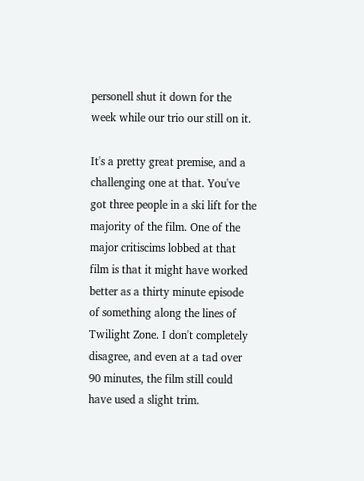personell shut it down for the week while our trio our still on it.

It's a pretty great premise, and a challenging one at that. You've got three people in a ski lift for the majority of the film. One of the major critiscims lobbed at that film is that it might have worked better as a thirty minute episode of something along the lines of Twilight Zone. I don't completely disagree, and even at a tad over 90 minutes, the film still could have used a slight trim.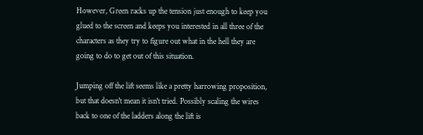However, Green racks up the tension just enough to keep you glued to the screen and keeps you interested in all three of the characters as they try to figure out what in the hell they are going to do to get out of this situation.

Jumping off the lift seems like a pretty harrowing proposition, but that doesn't mean it isn't tried. Possibly scaling the wires back to one of the ladders along the lift is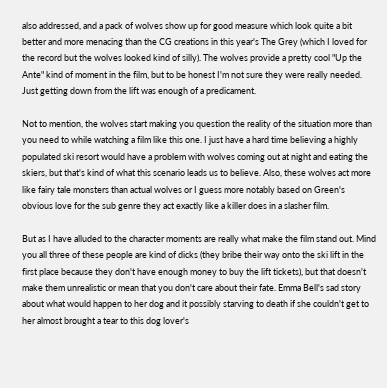also addressed, and a pack of wolves show up for good measure which look quite a bit better and more menacing than the CG creations in this year's The Grey (which I loved for the record but the wolves looked kind of silly). The wolves provide a pretty cool "Up the Ante" kind of moment in the film, but to be honest I'm not sure they were really needed. Just getting down from the lift was enough of a predicament.

Not to mention, the wolves start making you question the reality of the situation more than you need to while watching a film like this one. I just have a hard time believing a highly populated ski resort would have a problem with wolves coming out at night and eating the skiers, but that's kind of what this scenario leads us to believe. Also, these wolves act more like fairy tale monsters than actual wolves or I guess more notably based on Green's obvious love for the sub genre they act exactly like a killer does in a slasher film.

But as I have alluded to the character moments are really what make the film stand out. Mind you all three of these people are kind of dicks (they bribe their way onto the ski lift in the first place because they don't have enough money to buy the lift tickets), but that doesn't make them unrealistic or mean that you don't care about their fate. Emma Bell's sad story about what would happen to her dog and it possibly starving to death if she couldn't get to her almost brought a tear to this dog lover's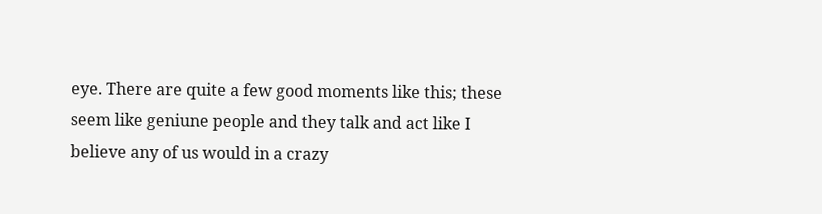eye. There are quite a few good moments like this; these seem like geniune people and they talk and act like I believe any of us would in a crazy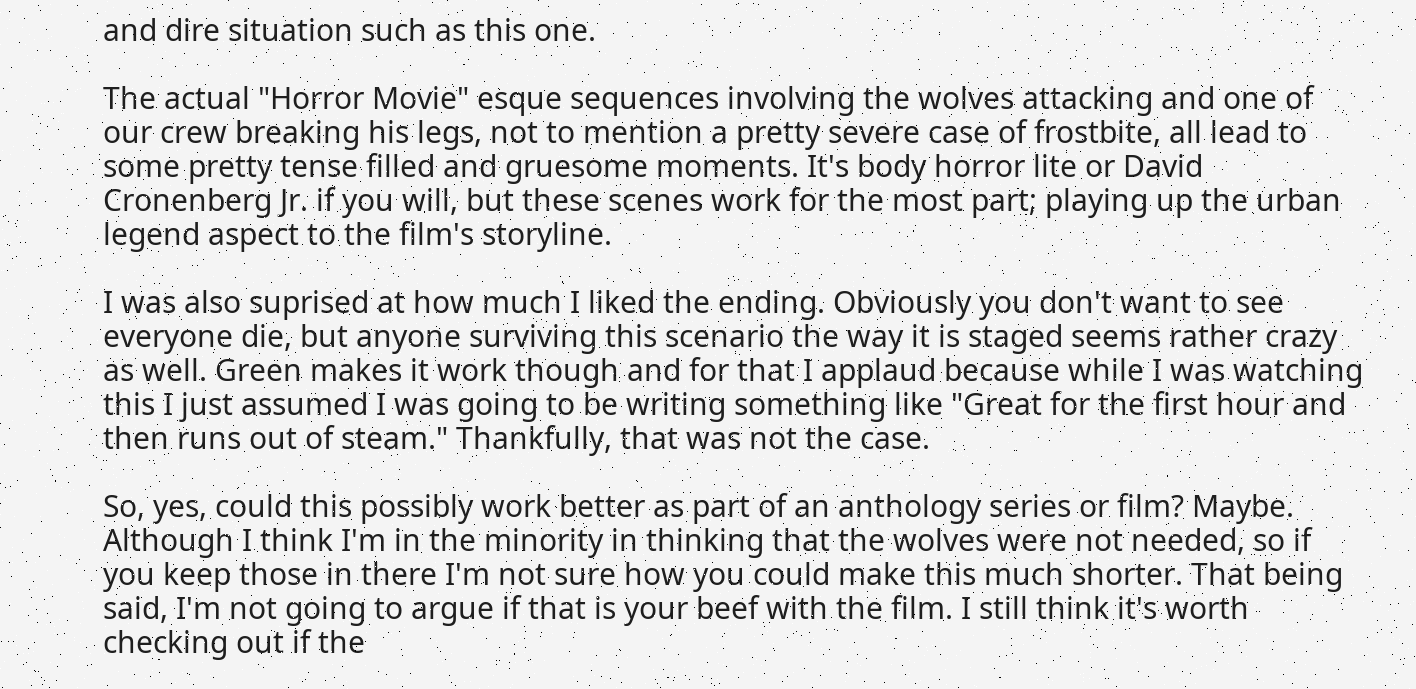and dire situation such as this one.

The actual "Horror Movie" esque sequences involving the wolves attacking and one of our crew breaking his legs, not to mention a pretty severe case of frostbite, all lead to some pretty tense filled and gruesome moments. It's body horror lite or David Cronenberg Jr. if you will, but these scenes work for the most part; playing up the urban legend aspect to the film's storyline.

I was also suprised at how much I liked the ending. Obviously you don't want to see everyone die, but anyone surviving this scenario the way it is staged seems rather crazy as well. Green makes it work though and for that I applaud because while I was watching this I just assumed I was going to be writing something like "Great for the first hour and then runs out of steam." Thankfully, that was not the case.

So, yes, could this possibly work better as part of an anthology series or film? Maybe. Although I think I'm in the minority in thinking that the wolves were not needed, so if you keep those in there I'm not sure how you could make this much shorter. That being said, I'm not going to argue if that is your beef with the film. I still think it's worth checking out if the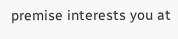premise interests you at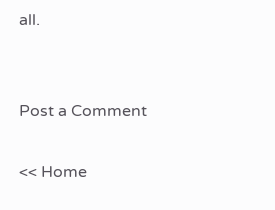all.


Post a Comment

<< Home